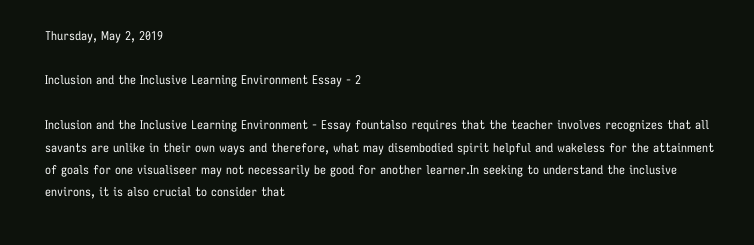Thursday, May 2, 2019

Inclusion and the Inclusive Learning Environment Essay - 2

Inclusion and the Inclusive Learning Environment - Essay fountalso requires that the teacher involves recognizes that all savants are unlike in their own ways and therefore, what may disembodied spirit helpful and wakeless for the attainment of goals for one visualiseer may not necessarily be good for another learner.In seeking to understand the inclusive environs, it is also crucial to consider that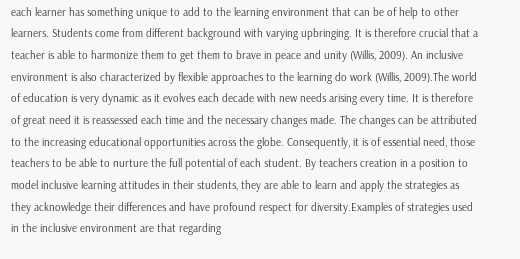each learner has something unique to add to the learning environment that can be of help to other learners. Students come from different background with varying upbringing. It is therefore crucial that a teacher is able to harmonize them to get them to brave in peace and unity (Willis, 2009). An inclusive environment is also characterized by flexible approaches to the learning do work (Willis, 2009).The world of education is very dynamic as it evolves each decade with new needs arising every time. It is therefore of great need it is reassessed each time and the necessary changes made. The changes can be attributed to the increasing educational opportunities across the globe. Consequently, it is of essential need, those teachers to be able to nurture the full potential of each student. By teachers creation in a position to model inclusive learning attitudes in their students, they are able to learn and apply the strategies as they acknowledge their differences and have profound respect for diversity.Examples of strategies used in the inclusive environment are that regarding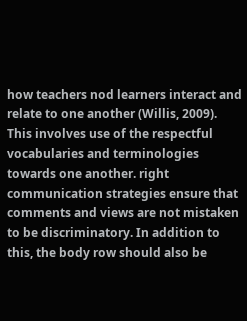how teachers nod learners interact and relate to one another (Willis, 2009). This involves use of the respectful vocabularies and terminologies towards one another. right communication strategies ensure that comments and views are not mistaken to be discriminatory. In addition to this, the body row should also be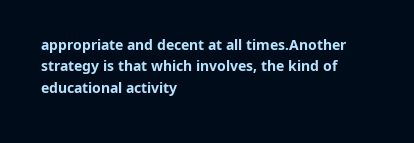appropriate and decent at all times.Another strategy is that which involves, the kind of educational activity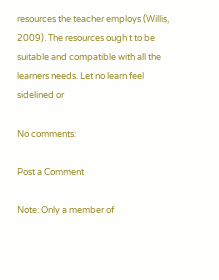resources the teacher employs (Willis, 2009). The resources ough t to be suitable and compatible with all the learners needs. Let no learn feel sidelined or

No comments:

Post a Comment

Note: Only a member of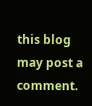this blog may post a comment.